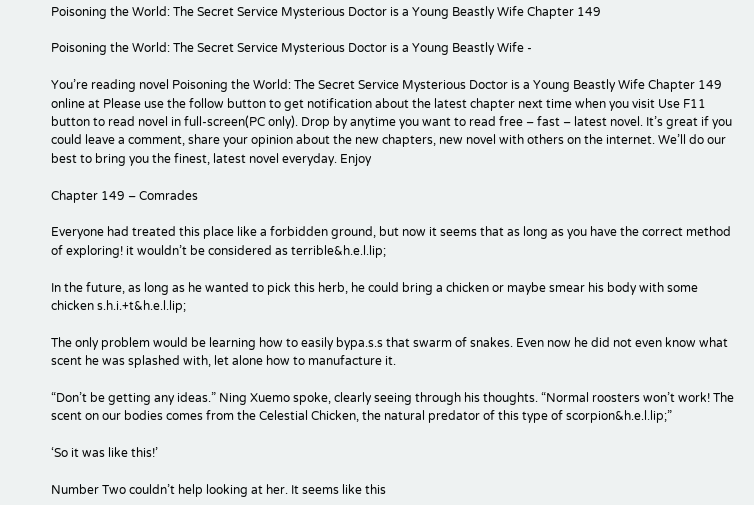Poisoning the World: The Secret Service Mysterious Doctor is a Young Beastly Wife Chapter 149

Poisoning the World: The Secret Service Mysterious Doctor is a Young Beastly Wife -

You’re reading novel Poisoning the World: The Secret Service Mysterious Doctor is a Young Beastly Wife Chapter 149 online at Please use the follow button to get notification about the latest chapter next time when you visit Use F11 button to read novel in full-screen(PC only). Drop by anytime you want to read free – fast – latest novel. It’s great if you could leave a comment, share your opinion about the new chapters, new novel with others on the internet. We’ll do our best to bring you the finest, latest novel everyday. Enjoy

Chapter 149 – Comrades

Everyone had treated this place like a forbidden ground, but now it seems that as long as you have the correct method of exploring! it wouldn’t be considered as terrible&h.e.l.lip;

In the future, as long as he wanted to pick this herb, he could bring a chicken or maybe smear his body with some chicken s.h.i.+t&h.e.l.lip;

The only problem would be learning how to easily bypa.s.s that swarm of snakes. Even now he did not even know what scent he was splashed with, let alone how to manufacture it.

“Don’t be getting any ideas.” Ning Xuemo spoke, clearly seeing through his thoughts. “Normal roosters won’t work! The scent on our bodies comes from the Celestial Chicken, the natural predator of this type of scorpion&h.e.l.lip;”

‘So it was like this!’

Number Two couldn’t help looking at her. It seems like this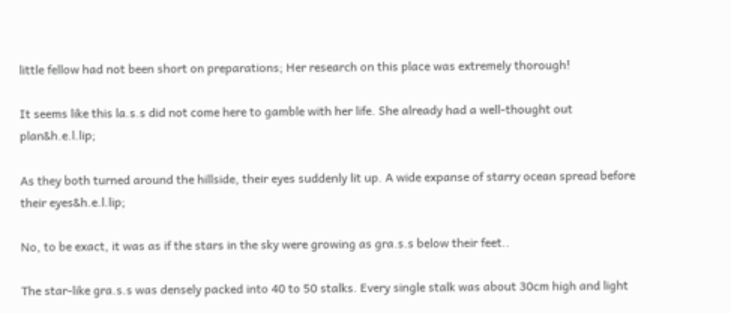little fellow had not been short on preparations; Her research on this place was extremely thorough!

It seems like this la.s.s did not come here to gamble with her life. She already had a well-thought out plan&h.e.l.lip;

As they both turned around the hillside, their eyes suddenly lit up. A wide expanse of starry ocean spread before their eyes&h.e.l.lip;

No, to be exact, it was as if the stars in the sky were growing as gra.s.s below their feet..

The star-like gra.s.s was densely packed into 40 to 50 stalks. Every single stalk was about 30cm high and light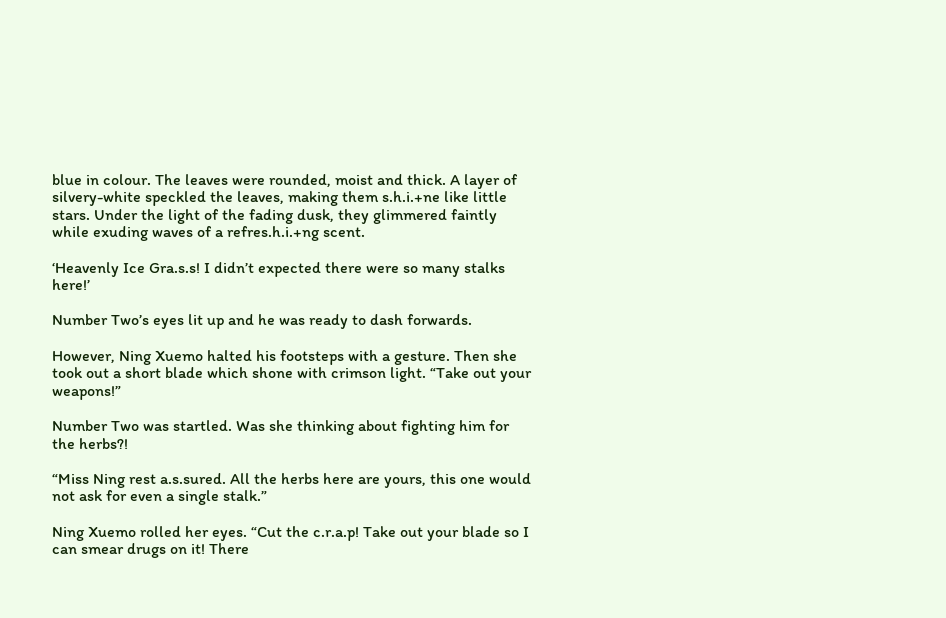blue in colour. The leaves were rounded, moist and thick. A layer of silvery-white speckled the leaves, making them s.h.i.+ne like little stars. Under the light of the fading dusk, they glimmered faintly while exuding waves of a refres.h.i.+ng scent.

‘Heavenly Ice Gra.s.s! I didn’t expected there were so many stalks here!’

Number Two’s eyes lit up and he was ready to dash forwards.

However, Ning Xuemo halted his footsteps with a gesture. Then she took out a short blade which shone with crimson light. “Take out your weapons!”

Number Two was startled. Was she thinking about fighting him for the herbs?!

“Miss Ning rest a.s.sured. All the herbs here are yours, this one would not ask for even a single stalk.”

Ning Xuemo rolled her eyes. “Cut the c.r.a.p! Take out your blade so I can smear drugs on it! There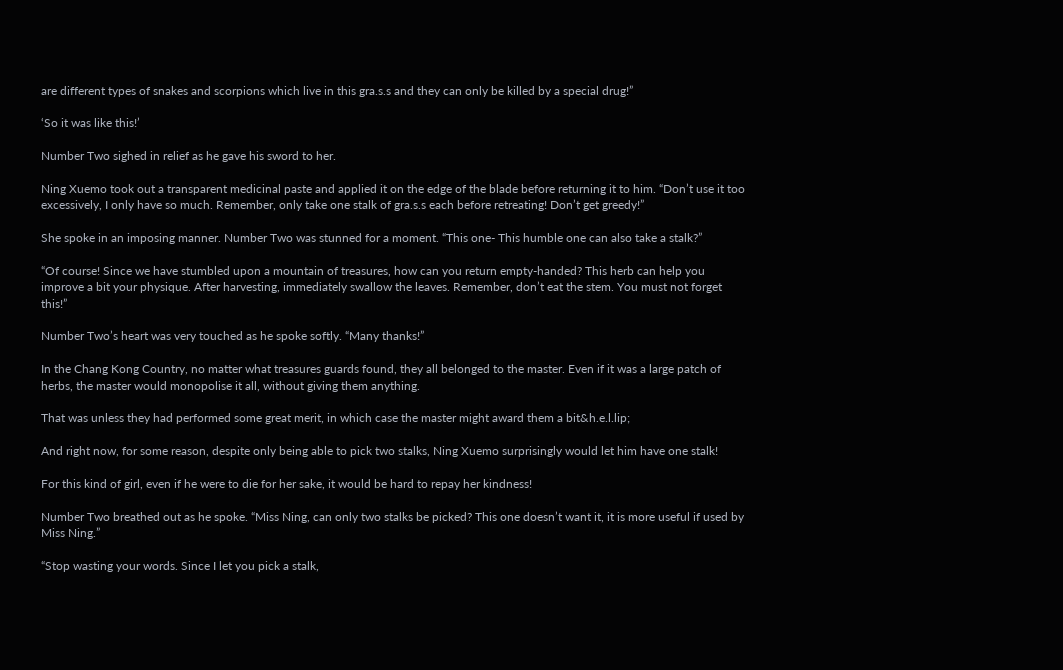are different types of snakes and scorpions which live in this gra.s.s and they can only be killed by a special drug!”

‘So it was like this!’

Number Two sighed in relief as he gave his sword to her.

Ning Xuemo took out a transparent medicinal paste and applied it on the edge of the blade before returning it to him. “Don’t use it too excessively, I only have so much. Remember, only take one stalk of gra.s.s each before retreating! Don’t get greedy!”

She spoke in an imposing manner. Number Two was stunned for a moment. “This one- This humble one can also take a stalk?”

“Of course! Since we have stumbled upon a mountain of treasures, how can you return empty-handed? This herb can help you improve a bit your physique. After harvesting, immediately swallow the leaves. Remember, don’t eat the stem. You must not forget this!”

Number Two’s heart was very touched as he spoke softly. “Many thanks!”

In the Chang Kong Country, no matter what treasures guards found, they all belonged to the master. Even if it was a large patch of herbs, the master would monopolise it all, without giving them anything.

That was unless they had performed some great merit, in which case the master might award them a bit&h.e.l.lip;

And right now, for some reason, despite only being able to pick two stalks, Ning Xuemo surprisingly would let him have one stalk!

For this kind of girl, even if he were to die for her sake, it would be hard to repay her kindness!

Number Two breathed out as he spoke. “Miss Ning, can only two stalks be picked? This one doesn’t want it, it is more useful if used by Miss Ning.”

“Stop wasting your words. Since I let you pick a stalk,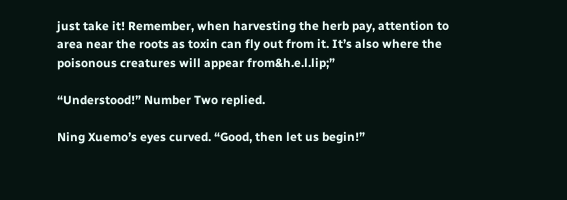just take it! Remember, when harvesting the herb pay, attention to area near the roots as toxin can fly out from it. It’s also where the poisonous creatures will appear from&h.e.l.lip;”

“Understood!” Number Two replied.

Ning Xuemo’s eyes curved. “Good, then let us begin!”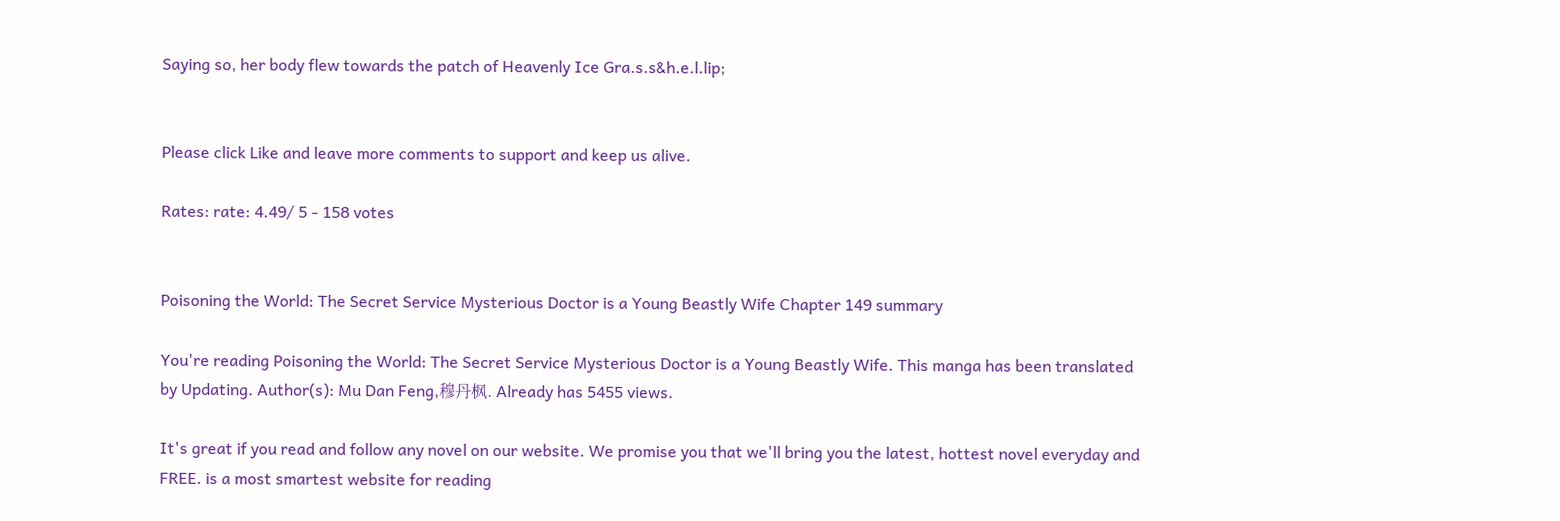Saying so, her body flew towards the patch of Heavenly Ice Gra.s.s&h.e.l.lip;


Please click Like and leave more comments to support and keep us alive.

Rates: rate: 4.49/ 5 - 158 votes


Poisoning the World: The Secret Service Mysterious Doctor is a Young Beastly Wife Chapter 149 summary

You're reading Poisoning the World: The Secret Service Mysterious Doctor is a Young Beastly Wife. This manga has been translated by Updating. Author(s): Mu Dan Feng,穆丹枫. Already has 5455 views.

It's great if you read and follow any novel on our website. We promise you that we'll bring you the latest, hottest novel everyday and FREE. is a most smartest website for reading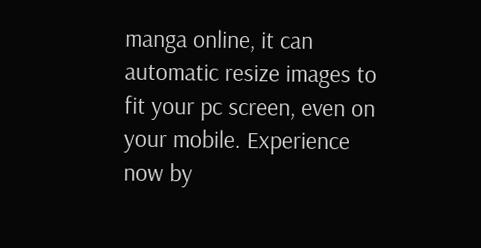manga online, it can automatic resize images to fit your pc screen, even on your mobile. Experience now by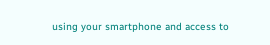using your smartphone and access to